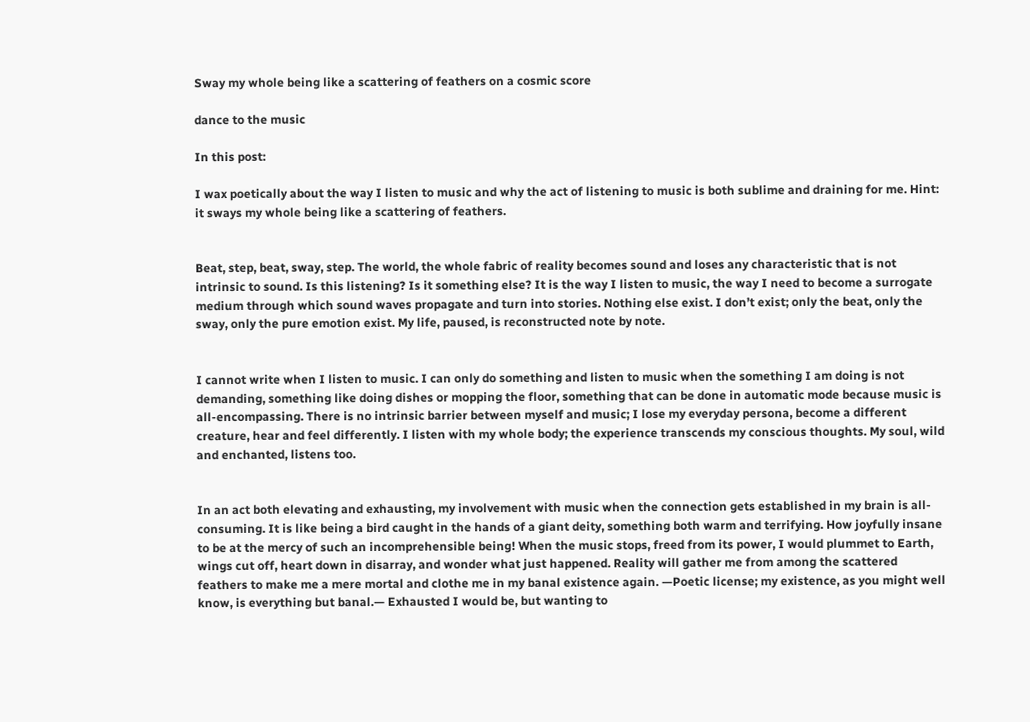Sway my whole being like a scattering of feathers on a cosmic score

dance to the music

In this post:

I wax poetically about the way I listen to music and why the act of listening to music is both sublime and draining for me. Hint: it sways my whole being like a scattering of feathers.


Beat, step, beat, sway, step. The world, the whole fabric of reality becomes sound and loses any characteristic that is not intrinsic to sound. Is this listening? Is it something else? It is the way I listen to music, the way I need to become a surrogate medium through which sound waves propagate and turn into stories. Nothing else exist. I don’t exist; only the beat, only the sway, only the pure emotion exist. My life, paused, is reconstructed note by note.


I cannot write when I listen to music. I can only do something and listen to music when the something I am doing is not demanding, something like doing dishes or mopping the floor, something that can be done in automatic mode because music is all-encompassing. There is no intrinsic barrier between myself and music; I lose my everyday persona, become a different creature, hear and feel differently. I listen with my whole body; the experience transcends my conscious thoughts. My soul, wild and enchanted, listens too.


In an act both elevating and exhausting, my involvement with music when the connection gets established in my brain is all-consuming. It is like being a bird caught in the hands of a giant deity, something both warm and terrifying. How joyfully insane to be at the mercy of such an incomprehensible being! When the music stops, freed from its power, I would plummet to Earth, wings cut off, heart down in disarray, and wonder what just happened. Reality will gather me from among the scattered feathers to make me a mere mortal and clothe me in my banal existence again. —Poetic license; my existence, as you might well know, is everything but banal.— Exhausted I would be, but wanting to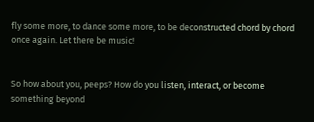fly some more, to dance some more, to be deconstructed chord by chord once again. Let there be music!


So how about you, peeps? How do you listen, interact, or become something beyond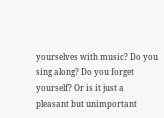yourselves with music? Do you sing along? Do you forget yourself? Or is it just a pleasant but unimportant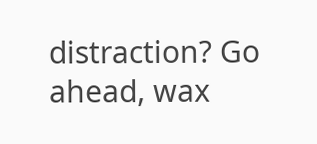distraction? Go ahead, wax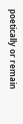poetically or remain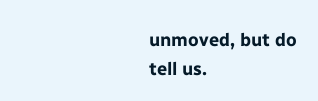unmoved, but do tell us.